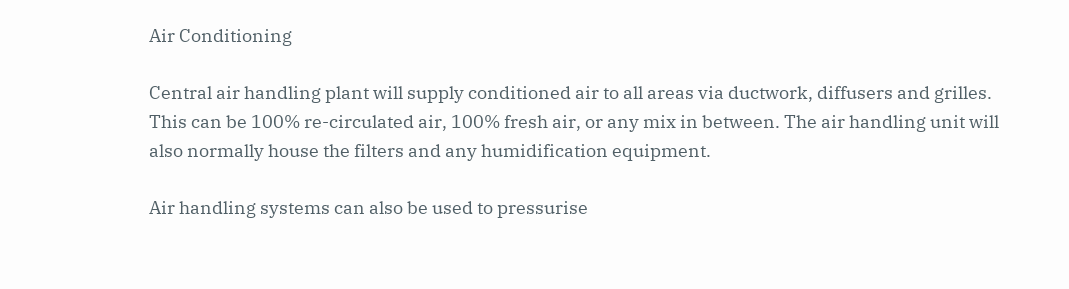Air Conditioning

Central air handling plant will supply conditioned air to all areas via ductwork, diffusers and grilles. This can be 100% re-circulated air, 100% fresh air, or any mix in between. The air handling unit will also normally house the filters and any humidification equipment.

Air handling systems can also be used to pressurise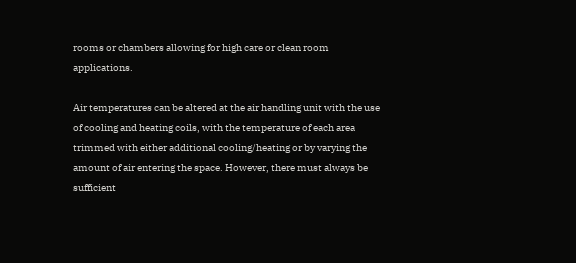rooms or chambers allowing for high care or clean room applications.

Air temperatures can be altered at the air handling unit with the use of cooling and heating coils, with the temperature of each area trimmed with either additional cooling/heating or by varying the amount of air entering the space. However, there must always be sufficient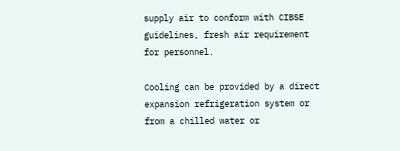supply air to conform with CIBSE guidelines, fresh air requirement for personnel.

Cooling can be provided by a direct expansion refrigeration system or from a chilled water or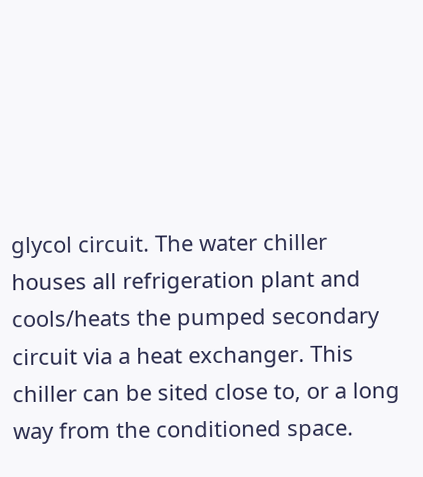glycol circuit. The water chiller houses all refrigeration plant and cools/heats the pumped secondary circuit via a heat exchanger. This chiller can be sited close to, or a long way from the conditioned space.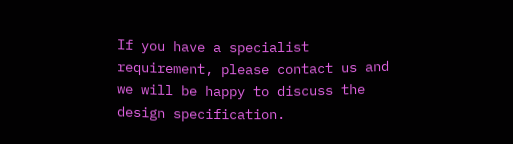If you have a specialist requirement, please contact us and we will be happy to discuss the design specification.